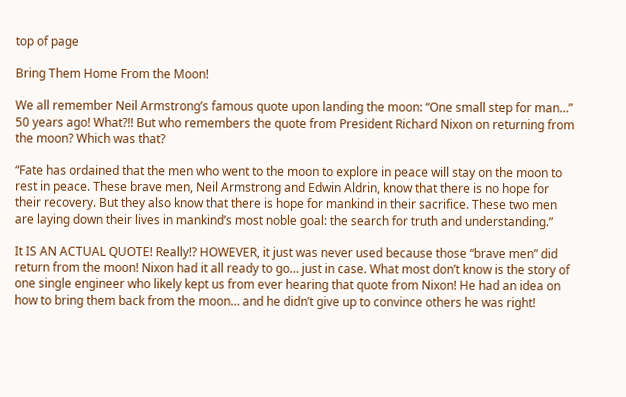top of page

Bring Them Home From the Moon!

We all remember Neil Armstrong’s famous quote upon landing the moon: “One small step for man…” 50 years ago! What?!! But who remembers the quote from President Richard Nixon on returning from the moon? Which was that?

“Fate has ordained that the men who went to the moon to explore in peace will stay on the moon to rest in peace. These brave men, Neil Armstrong and Edwin Aldrin, know that there is no hope for their recovery. But they also know that there is hope for mankind in their sacrifice. These two men are laying down their lives in mankind’s most noble goal: the search for truth and understanding.”

It IS AN ACTUAL QUOTE! Really!? HOWEVER, it just was never used because those “brave men” did return from the moon! Nixon had it all ready to go… just in case. What most don’t know is the story of one single engineer who likely kept us from ever hearing that quote from Nixon! He had an idea on how to bring them back from the moon… and he didn’t give up to convince others he was right!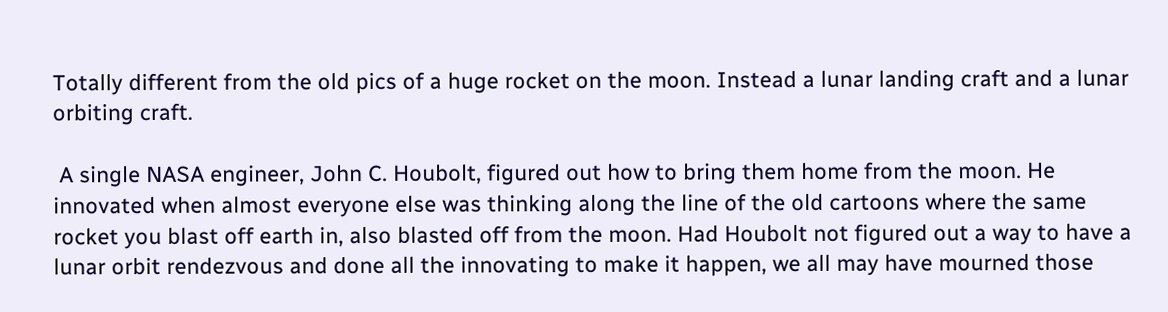Totally different from the old pics of a huge rocket on the moon. Instead a lunar landing craft and a lunar orbiting craft.

 A single NASA engineer, John C. Houbolt, figured out how to bring them home from the moon. He innovated when almost everyone else was thinking along the line of the old cartoons where the same rocket you blast off earth in, also blasted off from the moon. Had Houbolt not figured out a way to have a lunar orbit rendezvous and done all the innovating to make it happen, we all may have mourned those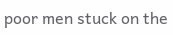poor men stuck on the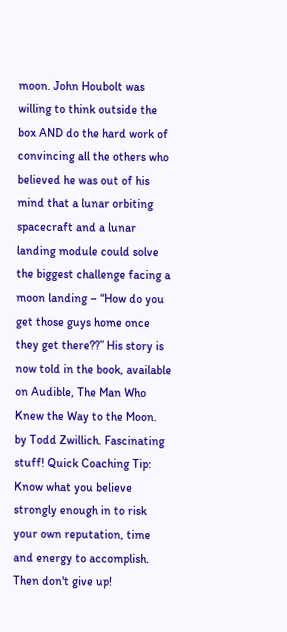moon. John Houbolt was willing to think outside the box AND do the hard work of convincing all the others who believed he was out of his mind that a lunar orbiting spacecraft and a lunar landing module could solve the biggest challenge facing a moon landing – “How do you get those guys home once they get there??” His story is now told in the book, available on Audible, The Man Who Knew the Way to the Moon. by Todd Zwillich. Fascinating stuff! Quick Coaching Tip: Know what you believe strongly enough in to risk your own reputation, time and energy to accomplish. Then don't give up!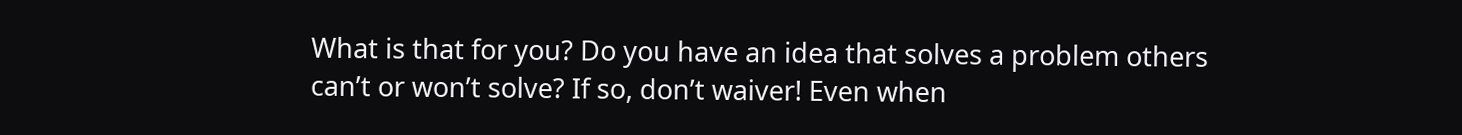What is that for you? Do you have an idea that solves a problem others can’t or won’t solve? If so, don’t waiver! Even when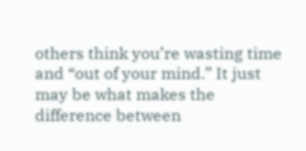others think you’re wasting time and “out of your mind.” It just may be what makes the difference between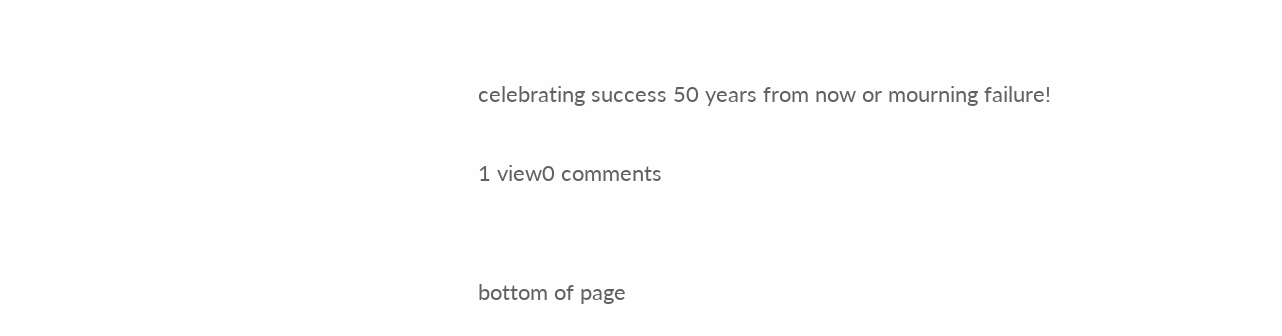celebrating success 50 years from now or mourning failure!

1 view0 comments


bottom of page